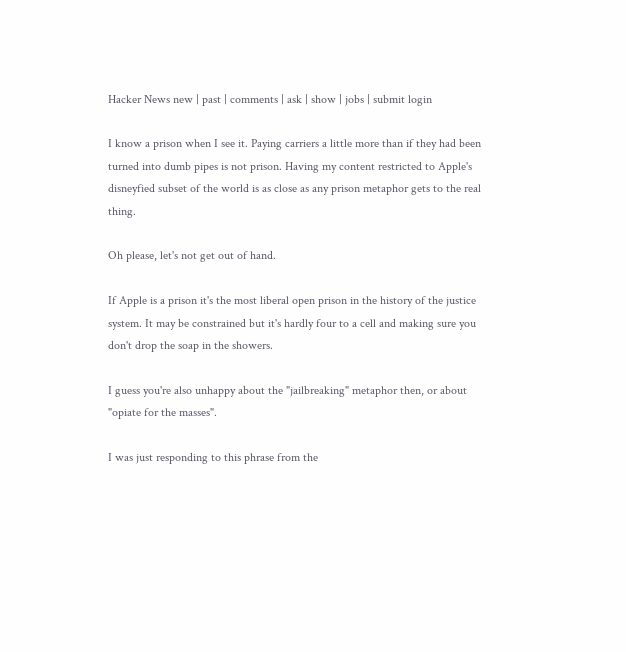Hacker News new | past | comments | ask | show | jobs | submit login

I know a prison when I see it. Paying carriers a little more than if they had been turned into dumb pipes is not prison. Having my content restricted to Apple's disneyfied subset of the world is as close as any prison metaphor gets to the real thing.

Oh please, let's not get out of hand.

If Apple is a prison it's the most liberal open prison in the history of the justice system. It may be constrained but it's hardly four to a cell and making sure you don't drop the soap in the showers.

I guess you're also unhappy about the "jailbreaking" metaphor then, or about "opiate for the masses".

I was just responding to this phrase from the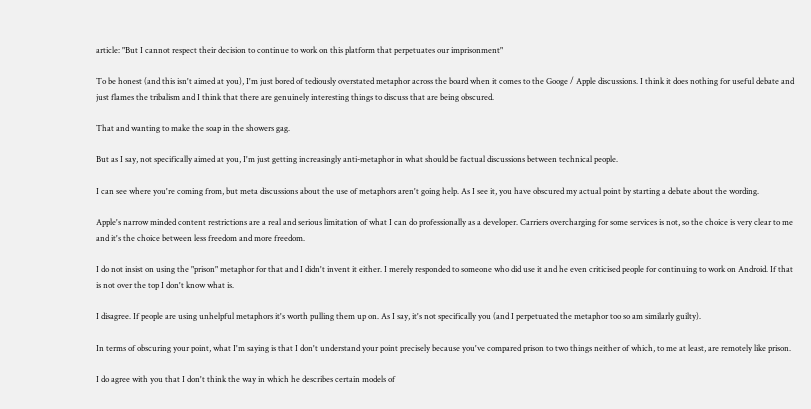article: "But I cannot respect their decision to continue to work on this platform that perpetuates our imprisonment"

To be honest (and this isn't aimed at you), I'm just bored of tediously overstated metaphor across the board when it comes to the Googe / Apple discussions. I think it does nothing for useful debate and just flames the tribalism and I think that there are genuinely interesting things to discuss that are being obscured.

That and wanting to make the soap in the showers gag.

But as I say, not specifically aimed at you, I'm just getting increasingly anti-metaphor in what should be factual discussions between technical people.

I can see where you're coming from, but meta discussions about the use of metaphors aren't going help. As I see it, you have obscured my actual point by starting a debate about the wording.

Apple's narrow minded content restrictions are a real and serious limitation of what I can do professionally as a developer. Carriers overcharging for some services is not, so the choice is very clear to me and it's the choice between less freedom and more freedom.

I do not insist on using the "prison" metaphor for that and I didn't invent it either. I merely responded to someone who did use it and he even criticised people for continuing to work on Android. If that is not over the top I don't know what is.

I disagree. If people are using unhelpful metaphors it's worth pulling them up on. As I say, it's not specifically you (and I perpetuated the metaphor too so am similarly guilty).

In terms of obscuring your point, what I'm saying is that I don't understand your point precisely because you've compared prison to two things neither of which, to me at least, are remotely like prison.

I do agree with you that I don't think the way in which he describes certain models of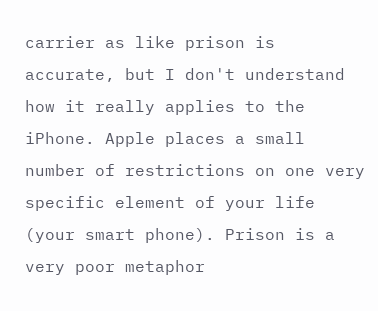carrier as like prison is accurate, but I don't understand how it really applies to the iPhone. Apple places a small number of restrictions on one very specific element of your life (your smart phone). Prison is a very poor metaphor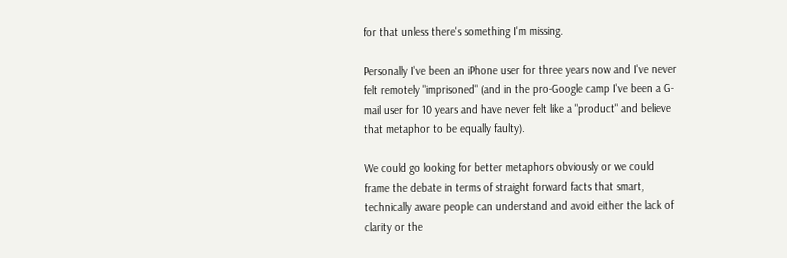for that unless there's something I'm missing.

Personally I've been an iPhone user for three years now and I've never felt remotely "imprisoned" (and in the pro-Google camp I've been a G-mail user for 10 years and have never felt like a "product" and believe that metaphor to be equally faulty).

We could go looking for better metaphors obviously or we could frame the debate in terms of straight forward facts that smart, technically aware people can understand and avoid either the lack of clarity or the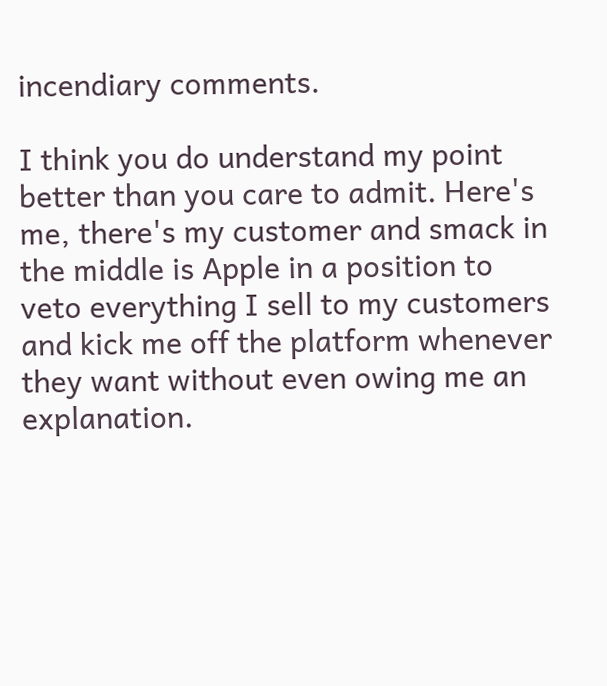incendiary comments.

I think you do understand my point better than you care to admit. Here's me, there's my customer and smack in the middle is Apple in a position to veto everything I sell to my customers and kick me off the platform whenever they want without even owing me an explanation.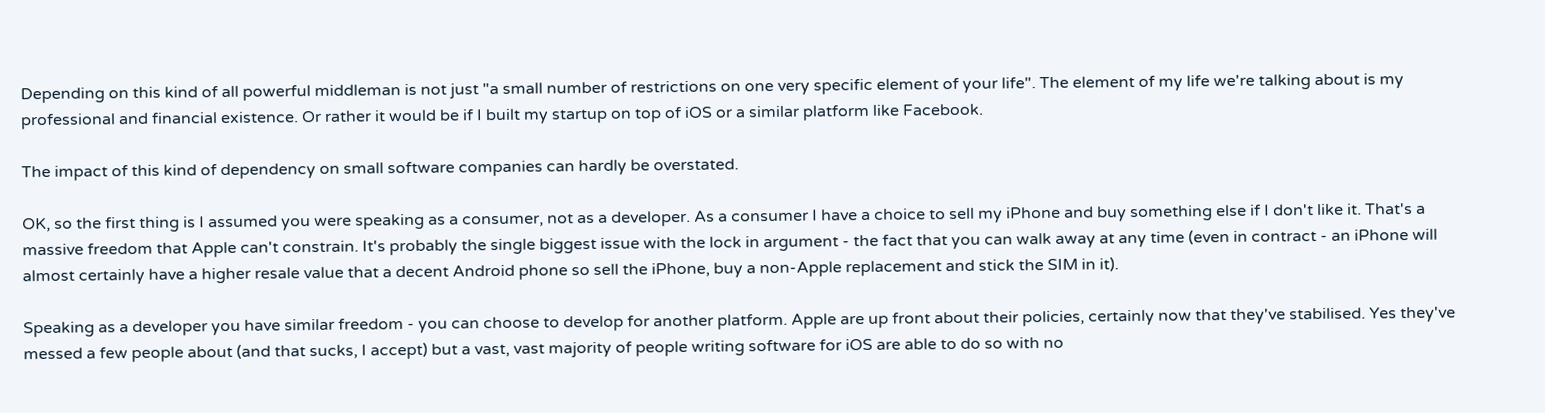Depending on this kind of all powerful middleman is not just "a small number of restrictions on one very specific element of your life". The element of my life we're talking about is my professional and financial existence. Or rather it would be if I built my startup on top of iOS or a similar platform like Facebook.

The impact of this kind of dependency on small software companies can hardly be overstated.

OK, so the first thing is I assumed you were speaking as a consumer, not as a developer. As a consumer I have a choice to sell my iPhone and buy something else if I don't like it. That's a massive freedom that Apple can't constrain. It's probably the single biggest issue with the lock in argument - the fact that you can walk away at any time (even in contract - an iPhone will almost certainly have a higher resale value that a decent Android phone so sell the iPhone, buy a non-Apple replacement and stick the SIM in it).

Speaking as a developer you have similar freedom - you can choose to develop for another platform. Apple are up front about their policies, certainly now that they've stabilised. Yes they've messed a few people about (and that sucks, I accept) but a vast, vast majority of people writing software for iOS are able to do so with no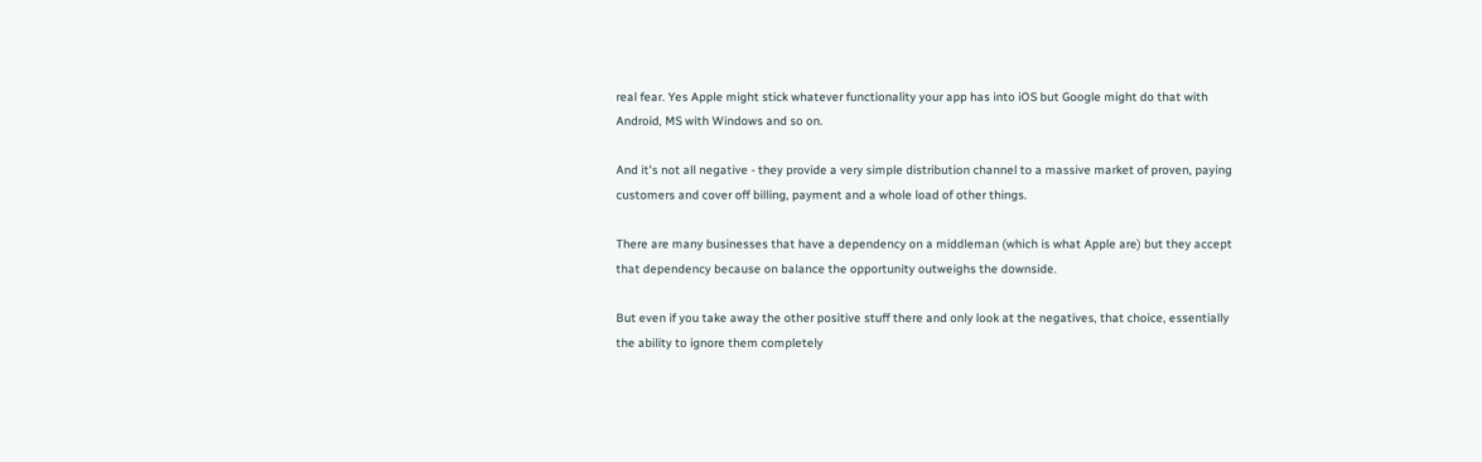real fear. Yes Apple might stick whatever functionality your app has into iOS but Google might do that with Android, MS with Windows and so on.

And it's not all negative - they provide a very simple distribution channel to a massive market of proven, paying customers and cover off billing, payment and a whole load of other things.

There are many businesses that have a dependency on a middleman (which is what Apple are) but they accept that dependency because on balance the opportunity outweighs the downside.

But even if you take away the other positive stuff there and only look at the negatives, that choice, essentially the ability to ignore them completely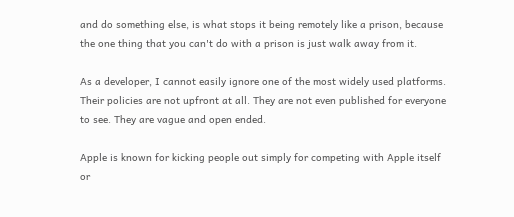and do something else, is what stops it being remotely like a prison, because the one thing that you can't do with a prison is just walk away from it.

As a developer, I cannot easily ignore one of the most widely used platforms. Their policies are not upfront at all. They are not even published for everyone to see. They are vague and open ended.

Apple is known for kicking people out simply for competing with Apple itself or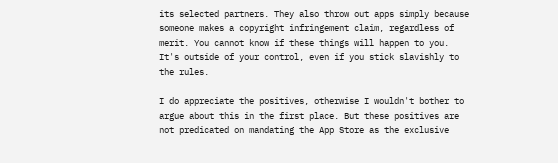its selected partners. They also throw out apps simply because someone makes a copyright infringement claim, regardless of merit. You cannot know if these things will happen to you. It's outside of your control, even if you stick slavishly to the rules.

I do appreciate the positives, otherwise I wouldn't bother to argue about this in the first place. But these positives are not predicated on mandating the App Store as the exclusive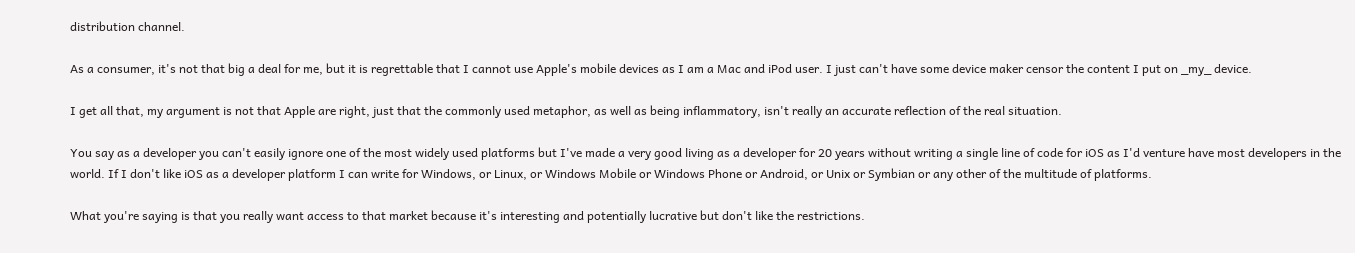distribution channel.

As a consumer, it's not that big a deal for me, but it is regrettable that I cannot use Apple's mobile devices as I am a Mac and iPod user. I just can't have some device maker censor the content I put on _my_ device.

I get all that, my argument is not that Apple are right, just that the commonly used metaphor, as well as being inflammatory, isn't really an accurate reflection of the real situation.

You say as a developer you can't easily ignore one of the most widely used platforms but I've made a very good living as a developer for 20 years without writing a single line of code for iOS as I'd venture have most developers in the world. If I don't like iOS as a developer platform I can write for Windows, or Linux, or Windows Mobile or Windows Phone or Android, or Unix or Symbian or any other of the multitude of platforms.

What you're saying is that you really want access to that market because it's interesting and potentially lucrative but don't like the restrictions.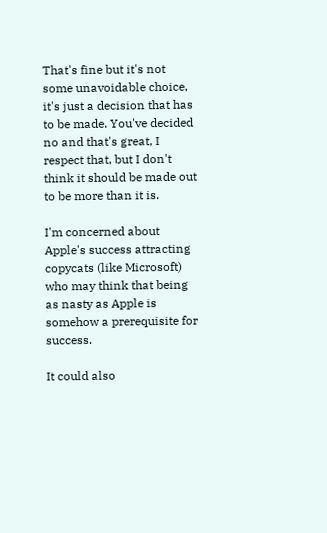That's fine but it's not some unavoidable choice, it's just a decision that has to be made. You've decided no and that's great, I respect that, but I don't think it should be made out to be more than it is.

I'm concerned about Apple's success attracting copycats (like Microsoft) who may think that being as nasty as Apple is somehow a prerequisite for success.

It could also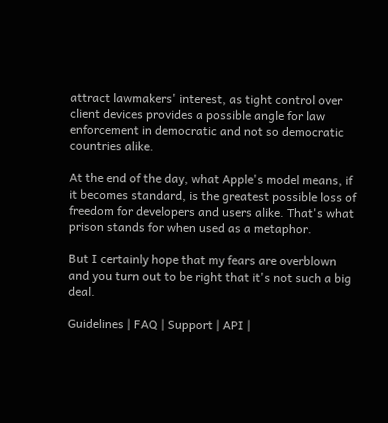attract lawmakers' interest, as tight control over client devices provides a possible angle for law enforcement in democratic and not so democratic countries alike.

At the end of the day, what Apple's model means, if it becomes standard, is the greatest possible loss of freedom for developers and users alike. That's what prison stands for when used as a metaphor.

But I certainly hope that my fears are overblown and you turn out to be right that it's not such a big deal.

Guidelines | FAQ | Support | API |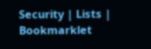Security | Lists | Bookmarklet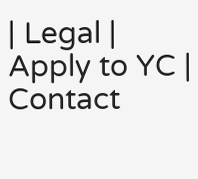| Legal | Apply to YC | Contact